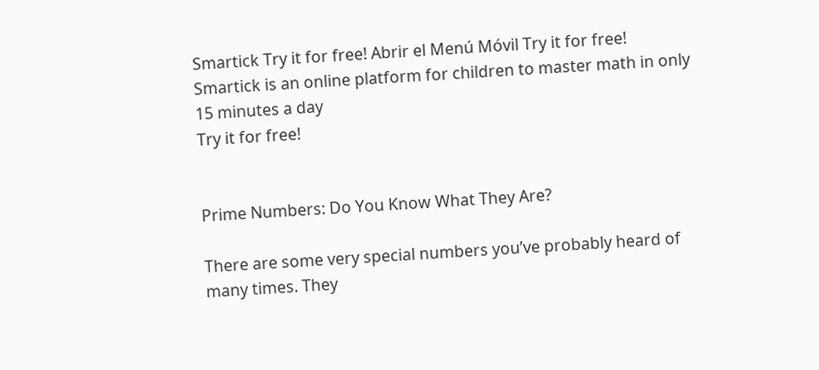Smartick Try it for free! Abrir el Menú Móvil Try it for free!
Smartick is an online platform for children to master math in only 15 minutes a day
Try it for free!


Prime Numbers: Do You Know What They Are?

There are some very special numbers you’ve probably heard of many times. They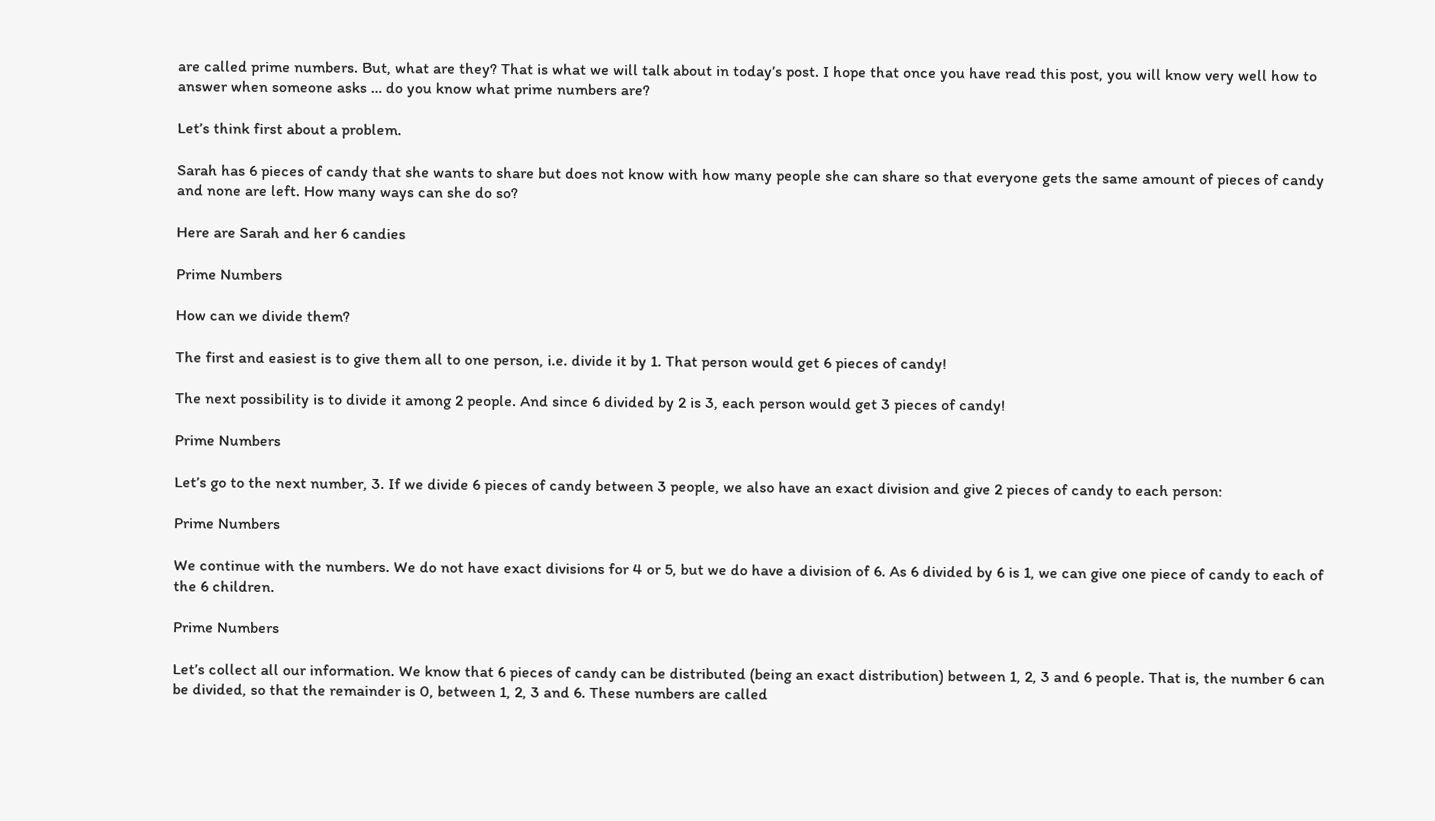are called prime numbers. But, what are they? That is what we will talk about in today’s post. I hope that once you have read this post, you will know very well how to answer when someone asks … do you know what prime numbers are?

Let’s think first about a problem.

Sarah has 6 pieces of candy that she wants to share but does not know with how many people she can share so that everyone gets the same amount of pieces of candy and none are left. How many ways can she do so?

Here are Sarah and her 6 candies

Prime Numbers

How can we divide them?

The first and easiest is to give them all to one person, i.e. divide it by 1. That person would get 6 pieces of candy!

The next possibility is to divide it among 2 people. And since 6 divided by 2 is 3, each person would get 3 pieces of candy!

Prime Numbers

Let’s go to the next number, 3. If we divide 6 pieces of candy between 3 people, we also have an exact division and give 2 pieces of candy to each person:

Prime Numbers

We continue with the numbers. We do not have exact divisions for 4 or 5, but we do have a division of 6. As 6 divided by 6 is 1, we can give one piece of candy to each of the 6 children.

Prime Numbers

Let’s collect all our information. We know that 6 pieces of candy can be distributed (being an exact distribution) between 1, 2, 3 and 6 people. That is, the number 6 can be divided, so that the remainder is 0, between 1, 2, 3 and 6. These numbers are called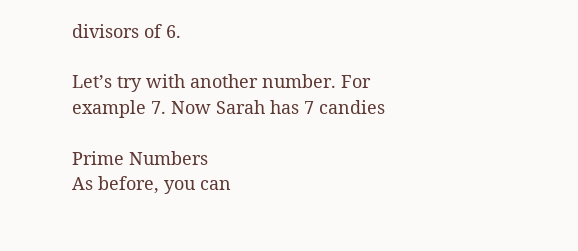divisors of 6.

Let’s try with another number. For example 7. Now Sarah has 7 candies

Prime Numbers
As before, you can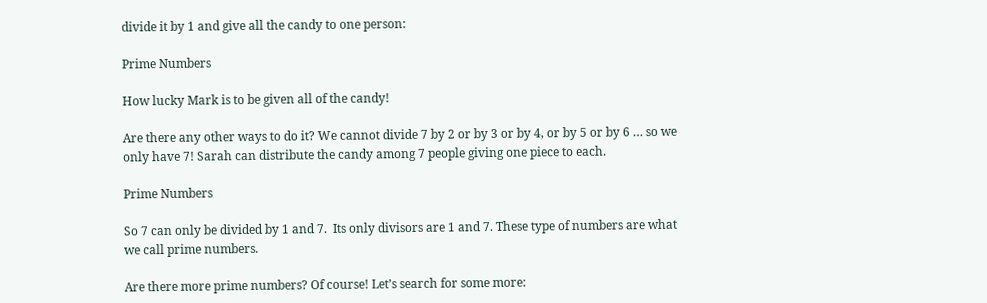divide it by 1 and give all the candy to one person:

Prime Numbers

How lucky Mark is to be given all of the candy!

Are there any other ways to do it? We cannot divide 7 by 2 or by 3 or by 4, or by 5 or by 6 … so we only have 7! Sarah can distribute the candy among 7 people giving one piece to each.

Prime Numbers

So 7 can only be divided by 1 and 7.  Its only divisors are 1 and 7. These type of numbers are what we call prime numbers.

Are there more prime numbers? Of course! Let’s search for some more: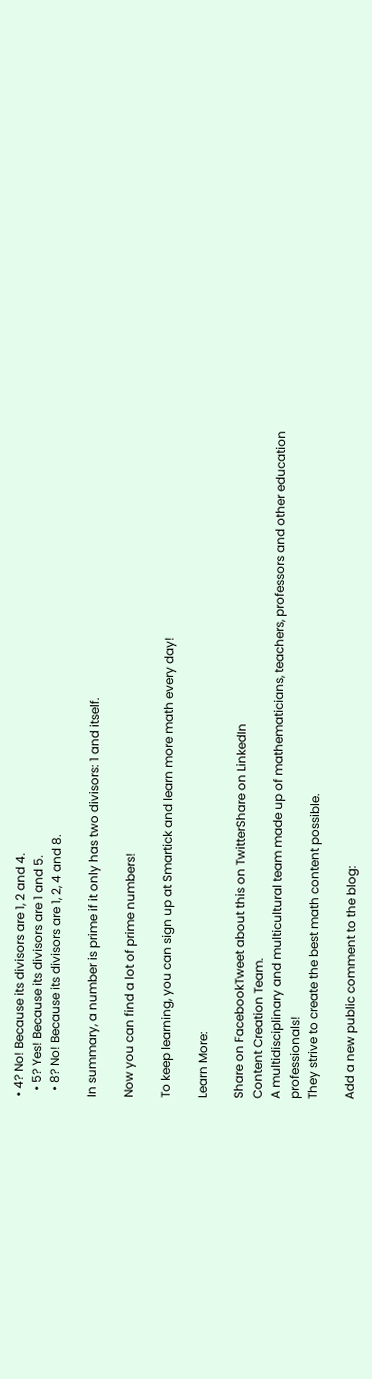• 4? No! Because its divisors are 1, 2 and 4.
  • 5? Yes! Because its divisors are 1 and 5.
  • 8? No! Because its divisors are 1, 2, 4 and 8.

In summary, a number is prime if it only has two divisors: 1 and itself.

Now you can find a lot of prime numbers!

To keep learning, you can sign up at Smartick and learn more math every day!

Learn More:

Share on FacebookTweet about this on TwitterShare on LinkedIn
Content Creation Team.
A multidisciplinary and multicultural team made up of mathematicians, teachers, professors and other education professionals!
They strive to create the best math content possible.

Add a new public comment to the blog: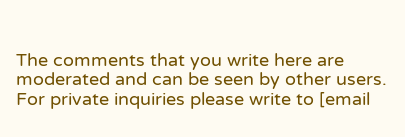The comments that you write here are moderated and can be seen by other users.
For private inquiries please write to [email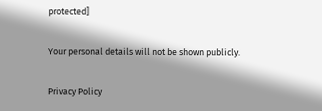protected]

Your personal details will not be shown publicly.

Privacy Policy